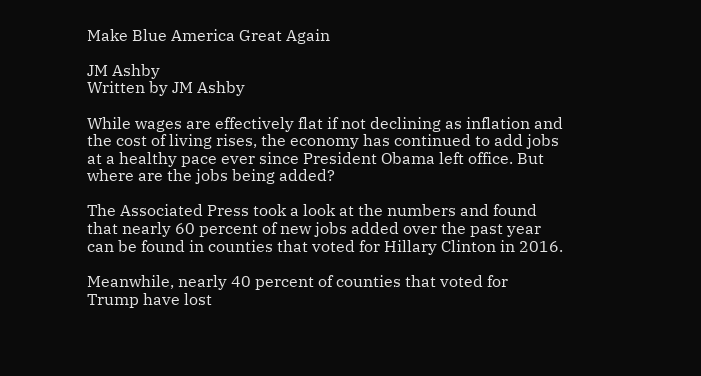Make Blue America Great Again

JM Ashby
Written by JM Ashby

While wages are effectively flat if not declining as inflation and the cost of living rises, the economy has continued to add jobs at a healthy pace ever since President Obama left office. But where are the jobs being added?

The Associated Press took a look at the numbers and found that nearly 60 percent of new jobs added over the past year can be found in counties that voted for Hillary Clinton in 2016.

Meanwhile, nearly 40 percent of counties that voted for Trump have lost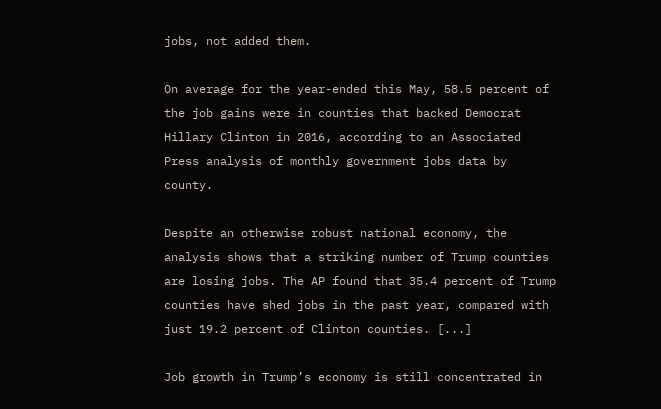jobs, not added them.

On average for the year-ended this May, 58.5 percent of the job gains were in counties that backed Democrat Hillary Clinton in 2016, according to an Associated Press analysis of monthly government jobs data by county.

Despite an otherwise robust national economy, the analysis shows that a striking number of Trump counties are losing jobs. The AP found that 35.4 percent of Trump counties have shed jobs in the past year, compared with just 19.2 percent of Clinton counties. [...]

Job growth in Trump’s economy is still concentrated in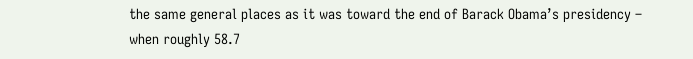the same general places as it was toward the end of Barack Obama’s presidency – when roughly 58.7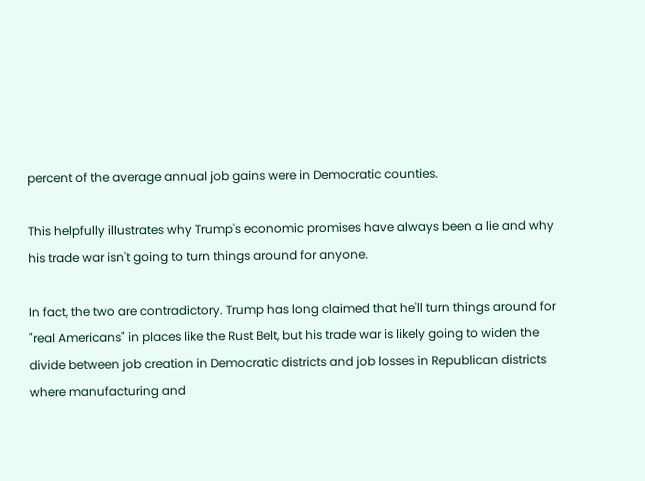percent of the average annual job gains were in Democratic counties.

This helpfully illustrates why Trump's economic promises have always been a lie and why his trade war isn't going to turn things around for anyone.

In fact, the two are contradictory. Trump has long claimed that he'll turn things around for "real Americans" in places like the Rust Belt, but his trade war is likely going to widen the divide between job creation in Democratic districts and job losses in Republican districts where manufacturing and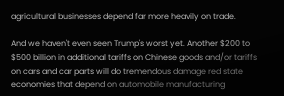agricultural businesses depend far more heavily on trade.

And we haven't even seen Trump's worst yet. Another $200 to $500 billion in additional tariffs on Chinese goods and/or tariffs on cars and car parts will do tremendous damage red state economies that depend on automobile manufacturing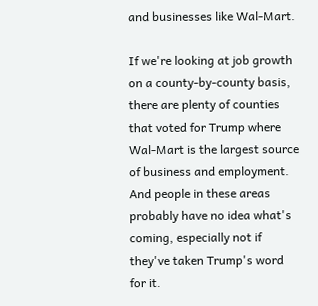and businesses like Wal-Mart.

If we're looking at job growth on a county-by-county basis, there are plenty of counties that voted for Trump where Wal-Mart is the largest source of business and employment. And people in these areas probably have no idea what's coming, especially not if they've taken Trump's word for it.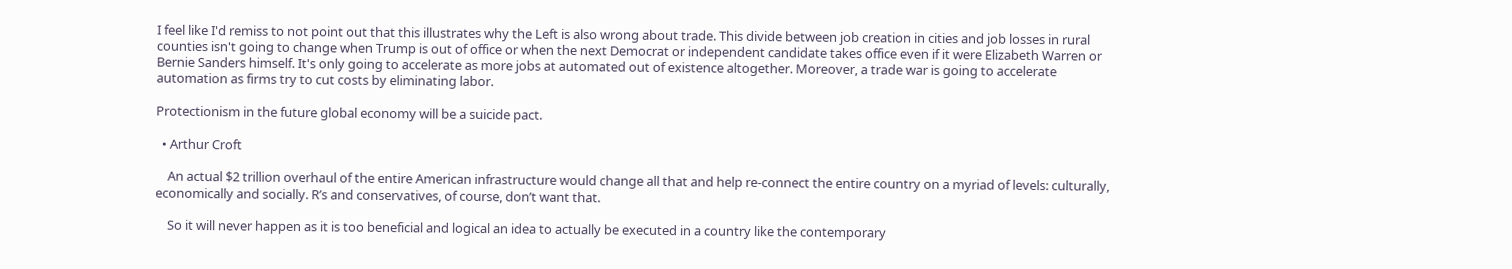I feel like I'd remiss to not point out that this illustrates why the Left is also wrong about trade. This divide between job creation in cities and job losses in rural counties isn't going to change when Trump is out of office or when the next Democrat or independent candidate takes office even if it were Elizabeth Warren or Bernie Sanders himself. It's only going to accelerate as more jobs at automated out of existence altogether. Moreover, a trade war is going to accelerate automation as firms try to cut costs by eliminating labor.

Protectionism in the future global economy will be a suicide pact.

  • Arthur Croft

    An actual $2 trillion overhaul of the entire American infrastructure would change all that and help re-connect the entire country on a myriad of levels: culturally, economically and socially. R’s and conservatives, of course, don’t want that.

    So it will never happen as it is too beneficial and logical an idea to actually be executed in a country like the contemporary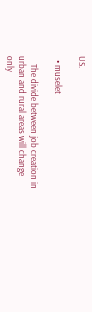US.

  • muselet

    The divide between job creation in urban and rural areas will change only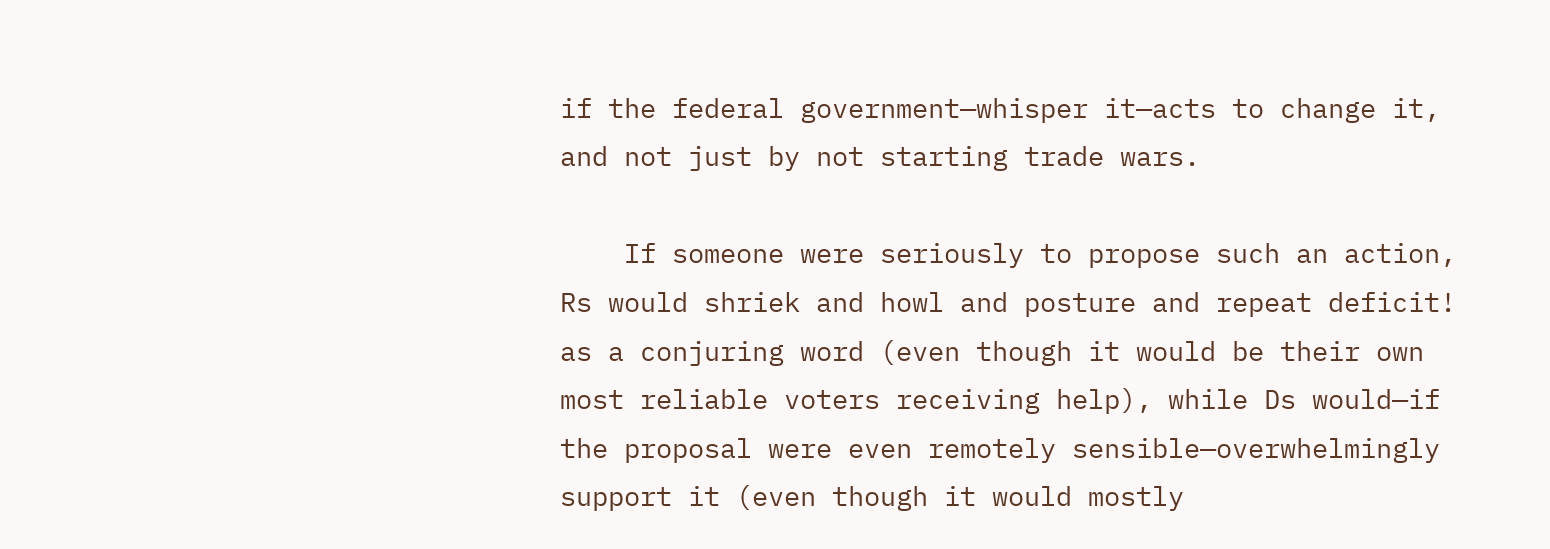if the federal government—whisper it—acts to change it, and not just by not starting trade wars.

    If someone were seriously to propose such an action, Rs would shriek and howl and posture and repeat deficit! as a conjuring word (even though it would be their own most reliable voters receiving help), while Ds would—if the proposal were even remotely sensible—overwhelmingly support it (even though it would mostly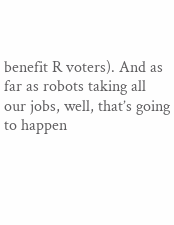benefit R voters). And as far as robots taking all our jobs, well, that’s going to happen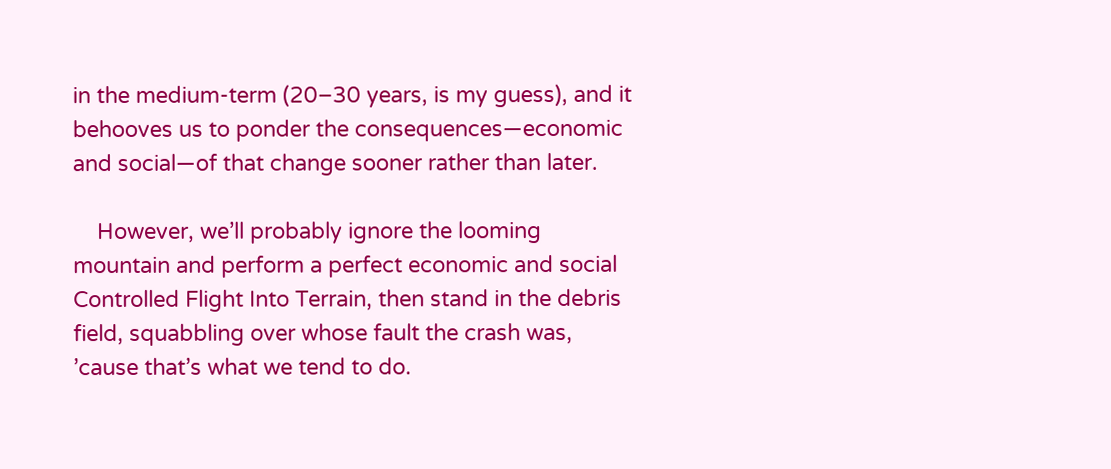in the medium-term (20–30 years, is my guess), and it behooves us to ponder the consequences—economic and social—of that change sooner rather than later.

    However, we’ll probably ignore the looming mountain and perform a perfect economic and social Controlled Flight Into Terrain, then stand in the debris field, squabbling over whose fault the crash was, ’cause that’s what we tend to do.